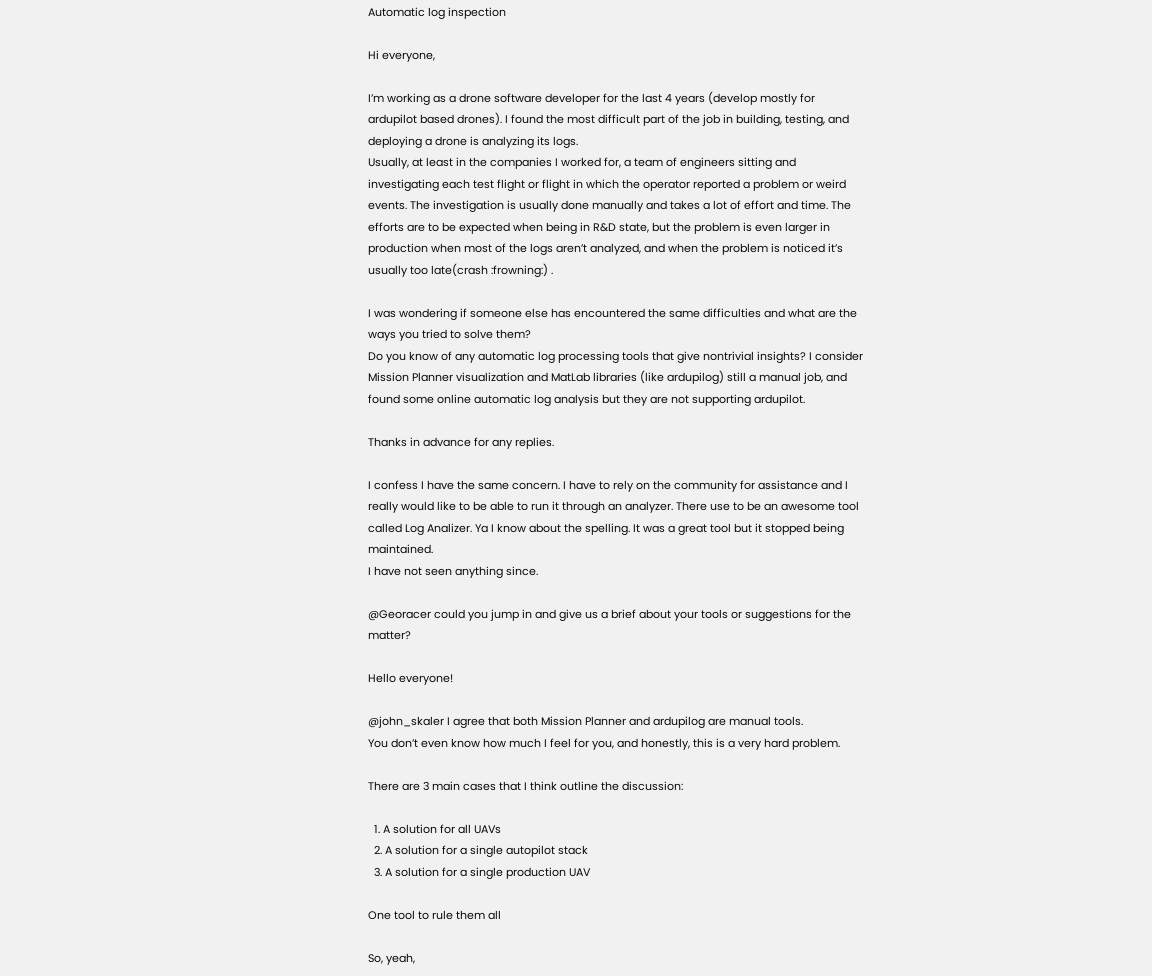Automatic log inspection

Hi everyone,

I’m working as a drone software developer for the last 4 years (develop mostly for ardupilot based drones). I found the most difficult part of the job in building, testing, and deploying a drone is analyzing its logs.
Usually, at least in the companies I worked for, a team of engineers sitting and investigating each test flight or flight in which the operator reported a problem or weird events. The investigation is usually done manually and takes a lot of effort and time. The efforts are to be expected when being in R&D state, but the problem is even larger in production when most of the logs aren’t analyzed, and when the problem is noticed it’s usually too late(crash :frowning:) .

I was wondering if someone else has encountered the same difficulties and what are the ways you tried to solve them?
Do you know of any automatic log processing tools that give nontrivial insights? I consider Mission Planner visualization and MatLab libraries (like ardupilog) still a manual job, and found some online automatic log analysis but they are not supporting ardupilot.

Thanks in advance for any replies.

I confess I have the same concern. I have to rely on the community for assistance and I really would like to be able to run it through an analyzer. There use to be an awesome tool called Log Analizer. Ya I know about the spelling. It was a great tool but it stopped being maintained.
I have not seen anything since.

@Georacer could you jump in and give us a brief about your tools or suggestions for the matter?

Hello everyone!

@john_skaler I agree that both Mission Planner and ardupilog are manual tools.
You don’t even know how much I feel for you, and honestly, this is a very hard problem.

There are 3 main cases that I think outline the discussion:

  1. A solution for all UAVs
  2. A solution for a single autopilot stack
  3. A solution for a single production UAV

One tool to rule them all

So, yeah,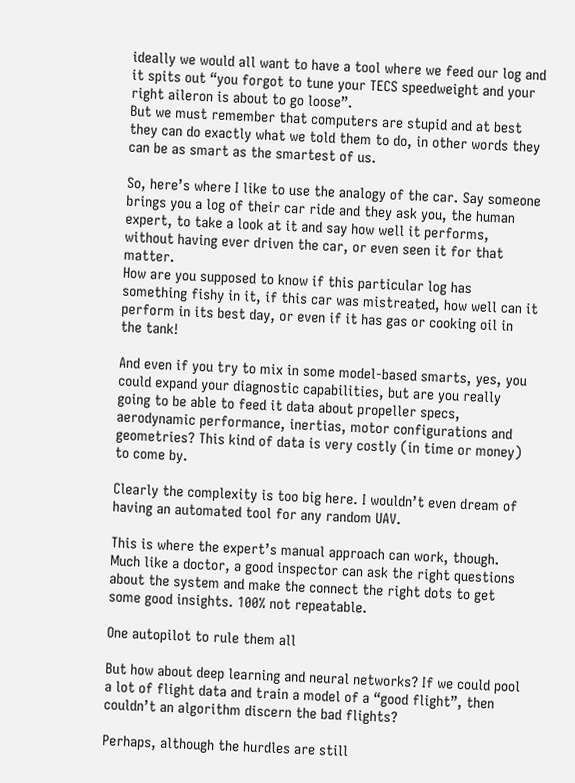ideally we would all want to have a tool where we feed our log and it spits out “you forgot to tune your TECS speedweight and your right aileron is about to go loose”.
But we must remember that computers are stupid and at best they can do exactly what we told them to do, in other words they can be as smart as the smartest of us.

So, here’s where I like to use the analogy of the car. Say someone brings you a log of their car ride and they ask you, the human expert, to take a look at it and say how well it performs, without having ever driven the car, or even seen it for that matter.
How are you supposed to know if this particular log has something fishy in it, if this car was mistreated, how well can it perform in its best day, or even if it has gas or cooking oil in the tank!

And even if you try to mix in some model-based smarts, yes, you could expand your diagnostic capabilities, but are you really going to be able to feed it data about propeller specs, aerodynamic performance, inertias, motor configurations and geometries? This kind of data is very costly (in time or money) to come by.

Clearly the complexity is too big here. I wouldn’t even dream of having an automated tool for any random UAV.

This is where the expert’s manual approach can work, though. Much like a doctor, a good inspector can ask the right questions about the system and make the connect the right dots to get some good insights. 100% not repeatable.

One autopilot to rule them all

But how about deep learning and neural networks? If we could pool a lot of flight data and train a model of a “good flight”, then couldn’t an algorithm discern the bad flights?

Perhaps, although the hurdles are still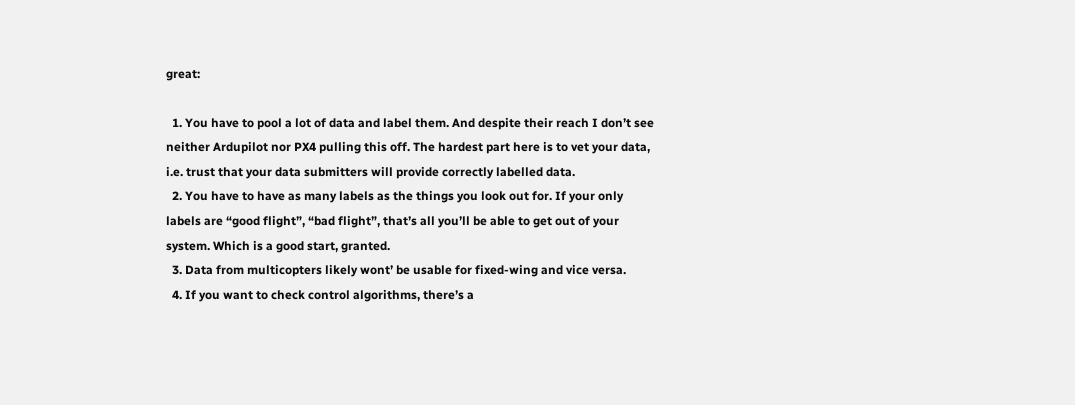great:

  1. You have to pool a lot of data and label them. And despite their reach I don’t see neither Ardupilot nor PX4 pulling this off. The hardest part here is to vet your data, i.e. trust that your data submitters will provide correctly labelled data.
  2. You have to have as many labels as the things you look out for. If your only labels are “good flight”, “bad flight”, that’s all you’ll be able to get out of your system. Which is a good start, granted.
  3. Data from multicopters likely wont’ be usable for fixed-wing and vice versa.
  4. If you want to check control algorithms, there’s a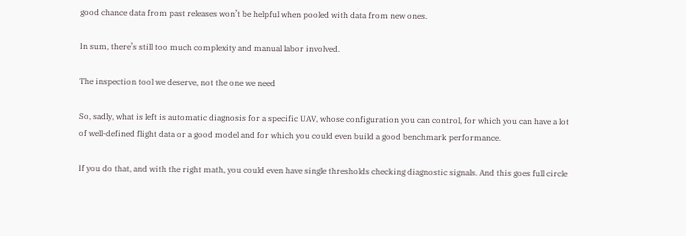good chance data from past releases won’t be helpful when pooled with data from new ones.

In sum, there’s still too much complexity and manual labor involved.

The inspection tool we deserve, not the one we need

So, sadly, what is left is automatic diagnosis for a specific UAV, whose configuration you can control, for which you can have a lot of well-defined flight data or a good model and for which you could even build a good benchmark performance.

If you do that, and with the right math, you could even have single thresholds checking diagnostic signals. And this goes full circle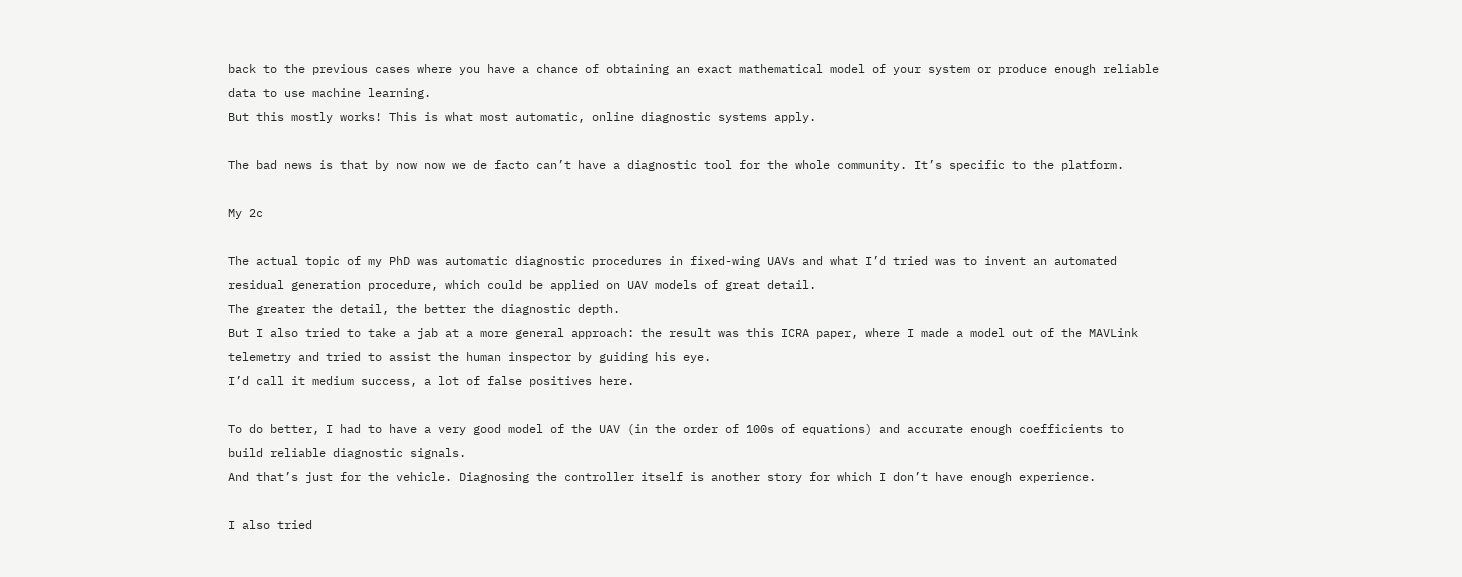back to the previous cases where you have a chance of obtaining an exact mathematical model of your system or produce enough reliable data to use machine learning.
But this mostly works! This is what most automatic, online diagnostic systems apply.

The bad news is that by now now we de facto can’t have a diagnostic tool for the whole community. It’s specific to the platform.

My 2c

The actual topic of my PhD was automatic diagnostic procedures in fixed-wing UAVs and what I’d tried was to invent an automated residual generation procedure, which could be applied on UAV models of great detail.
The greater the detail, the better the diagnostic depth.
But I also tried to take a jab at a more general approach: the result was this ICRA paper, where I made a model out of the MAVLink telemetry and tried to assist the human inspector by guiding his eye.
I’d call it medium success, a lot of false positives here.

To do better, I had to have a very good model of the UAV (in the order of 100s of equations) and accurate enough coefficients to build reliable diagnostic signals.
And that’s just for the vehicle. Diagnosing the controller itself is another story for which I don’t have enough experience.

I also tried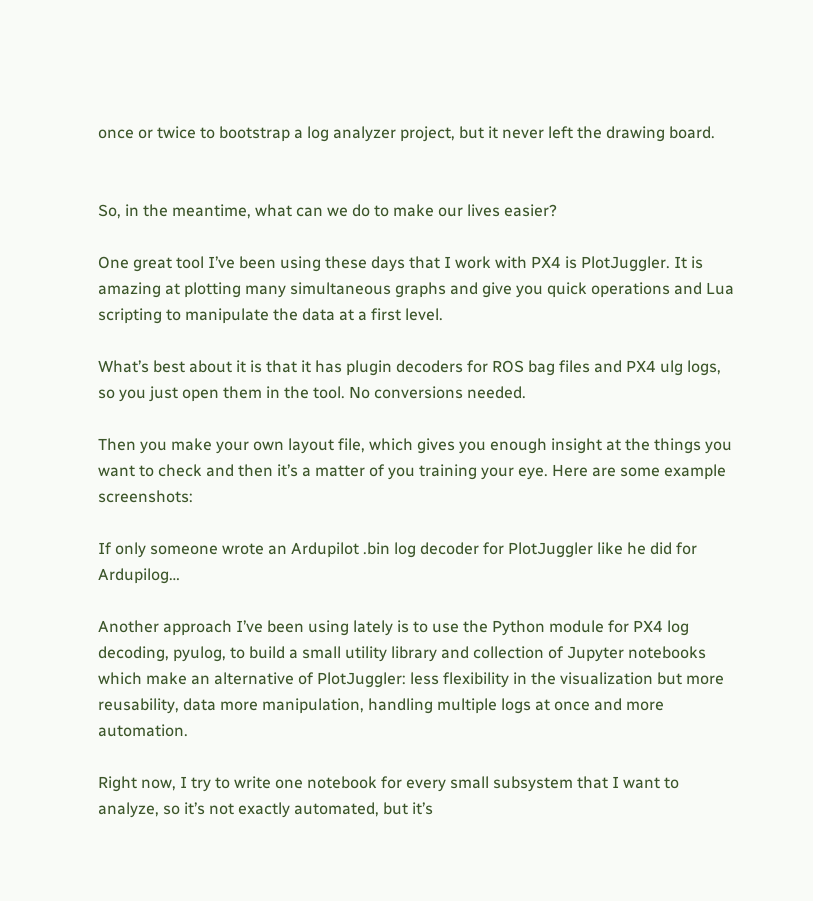once or twice to bootstrap a log analyzer project, but it never left the drawing board.


So, in the meantime, what can we do to make our lives easier?

One great tool I’ve been using these days that I work with PX4 is PlotJuggler. It is amazing at plotting many simultaneous graphs and give you quick operations and Lua scripting to manipulate the data at a first level.

What’s best about it is that it has plugin decoders for ROS bag files and PX4 ulg logs, so you just open them in the tool. No conversions needed.

Then you make your own layout file, which gives you enough insight at the things you want to check and then it’s a matter of you training your eye. Here are some example screenshots:

If only someone wrote an Ardupilot .bin log decoder for PlotJuggler like he did for Ardupilog…

Another approach I’ve been using lately is to use the Python module for PX4 log decoding, pyulog, to build a small utility library and collection of Jupyter notebooks which make an alternative of PlotJuggler: less flexibility in the visualization but more reusability, data more manipulation, handling multiple logs at once and more automation.

Right now, I try to write one notebook for every small subsystem that I want to analyze, so it’s not exactly automated, but it’s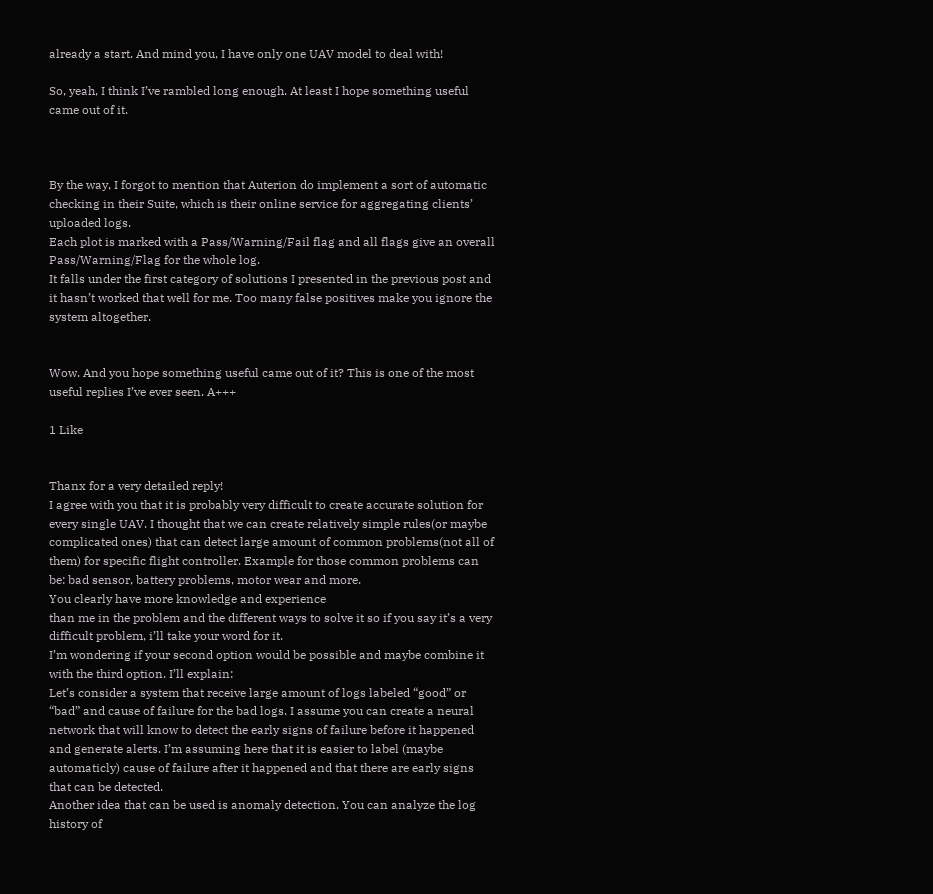already a start. And mind you, I have only one UAV model to deal with!

So, yeah, I think I’ve rambled long enough. At least I hope something useful came out of it.



By the way, I forgot to mention that Auterion do implement a sort of automatic checking in their Suite, which is their online service for aggregating clients’ uploaded logs.
Each plot is marked with a Pass/Warning/Fail flag and all flags give an overall Pass/Warning/Flag for the whole log.
It falls under the first category of solutions I presented in the previous post and it hasn’t worked that well for me. Too many false positives make you ignore the system altogether.


Wow. And you hope something useful came out of it? This is one of the most useful replies I’ve ever seen. A+++

1 Like


Thanx for a very detailed reply!
I agree with you that it is probably very difficult to create accurate solution for every single UAV. I thought that we can create relatively simple rules(or maybe complicated ones) that can detect large amount of common problems(not all of them) for specific flight controller. Example for those common problems can be: bad sensor, battery problems, motor wear and more.
You clearly have more knowledge and experience
than me in the problem and the different ways to solve it so if you say it’s a very difficult problem, i’ll take your word for it.
I’m wondering if your second option would be possible and maybe combine it with the third option. I’ll explain:
Let’s consider a system that receive large amount of logs labeled “good” or “bad” and cause of failure for the bad logs. I assume you can create a neural network that will know to detect the early signs of failure before it happened and generate alerts. I’m assuming here that it is easier to label (maybe automaticly) cause of failure after it happened and that there are early signs that can be detected.
Another idea that can be used is anomaly detection. You can analyze the log history of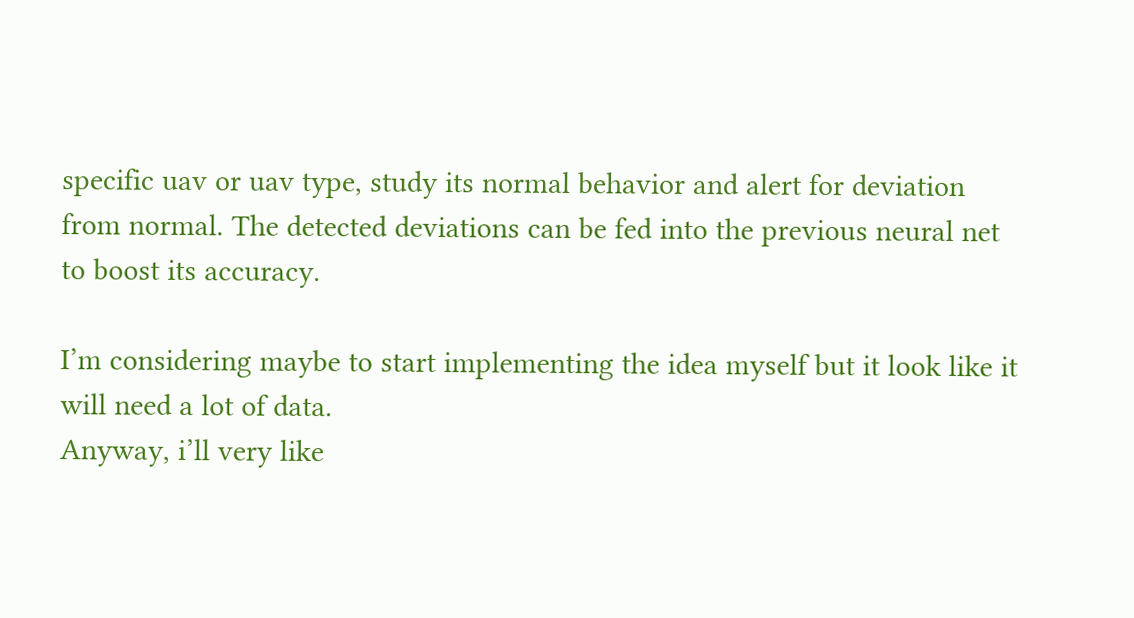specific uav or uav type, study its normal behavior and alert for deviation from normal. The detected deviations can be fed into the previous neural net to boost its accuracy.

I’m considering maybe to start implementing the idea myself but it look like it will need a lot of data.
Anyway, i’ll very like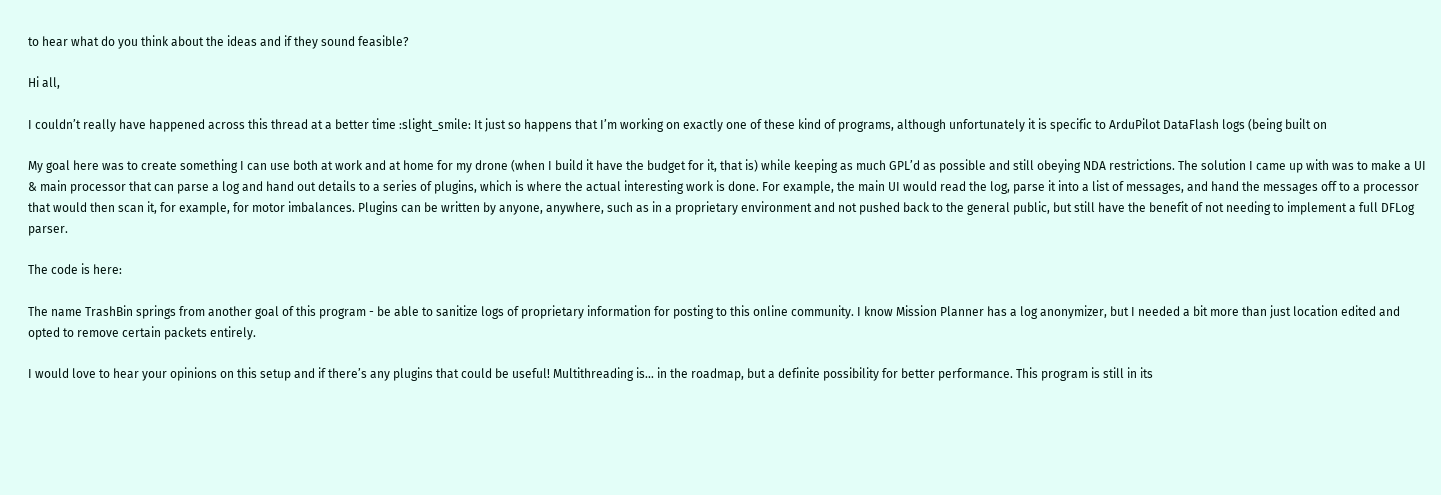to hear what do you think about the ideas and if they sound feasible?

Hi all,

I couldn’t really have happened across this thread at a better time :slight_smile: It just so happens that I’m working on exactly one of these kind of programs, although unfortunately it is specific to ArduPilot DataFlash logs (being built on

My goal here was to create something I can use both at work and at home for my drone (when I build it have the budget for it, that is) while keeping as much GPL’d as possible and still obeying NDA restrictions. The solution I came up with was to make a UI & main processor that can parse a log and hand out details to a series of plugins, which is where the actual interesting work is done. For example, the main UI would read the log, parse it into a list of messages, and hand the messages off to a processor that would then scan it, for example, for motor imbalances. Plugins can be written by anyone, anywhere, such as in a proprietary environment and not pushed back to the general public, but still have the benefit of not needing to implement a full DFLog parser.

The code is here:

The name TrashBin springs from another goal of this program - be able to sanitize logs of proprietary information for posting to this online community. I know Mission Planner has a log anonymizer, but I needed a bit more than just location edited and opted to remove certain packets entirely.

I would love to hear your opinions on this setup and if there’s any plugins that could be useful! Multithreading is… in the roadmap, but a definite possibility for better performance. This program is still in its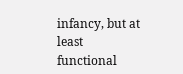infancy, but at least functional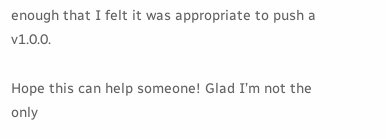enough that I felt it was appropriate to push a v1.0.0.

Hope this can help someone! Glad I’m not the only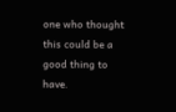one who thought this could be a good thing to have.